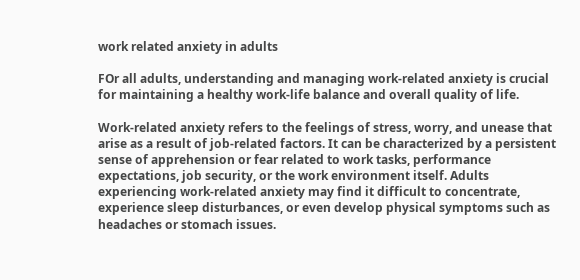work related anxiety in adults

FOr all adults, understanding and managing work-related anxiety is crucial for maintaining a healthy work-life balance and overall quality of life.

Work-related anxiety refers to the feelings of stress, worry, and unease that arise as a result of job-related factors. It can be characterized by a persistent sense of apprehension or fear related to work tasks, performance expectations, job security, or the work environment itself. Adults experiencing work-related anxiety may find it difficult to concentrate, experience sleep disturbances, or even develop physical symptoms such as headaches or stomach issues.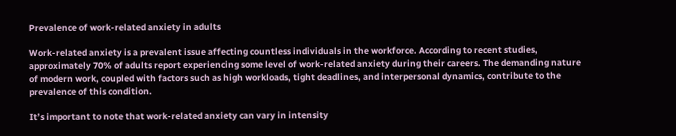Prevalence of work-related anxiety in adults

Work-related anxiety is a prevalent issue affecting countless individuals in the workforce. According to recent studies, approximately 70% of adults report experiencing some level of work-related anxiety during their careers. The demanding nature of modern work, coupled with factors such as high workloads, tight deadlines, and interpersonal dynamics, contribute to the prevalence of this condition.

It’s important to note that work-related anxiety can vary in intensity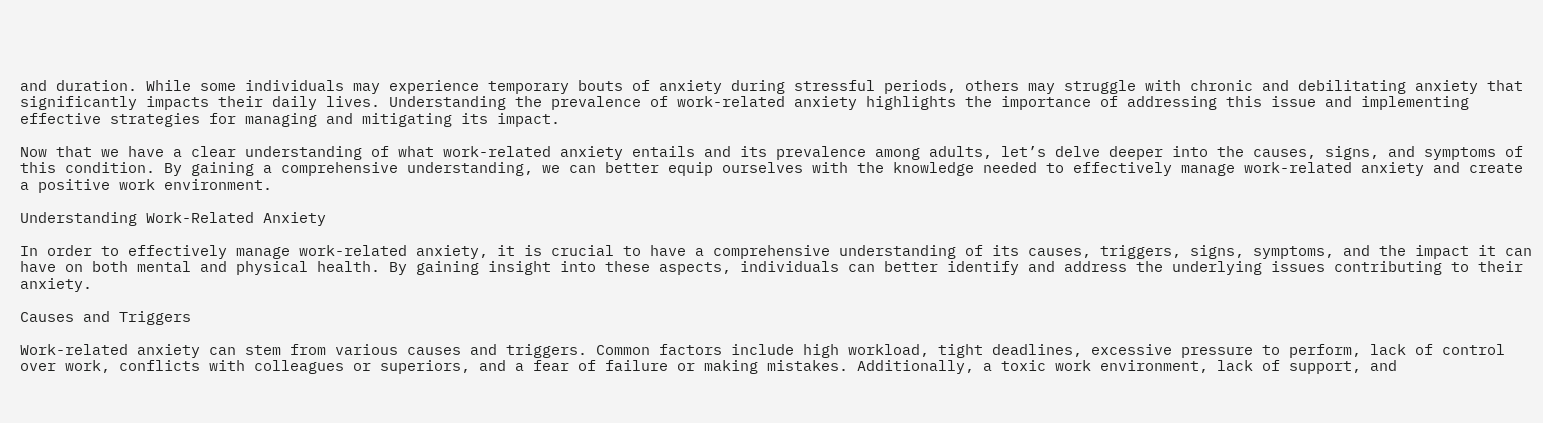and duration. While some individuals may experience temporary bouts of anxiety during stressful periods, others may struggle with chronic and debilitating anxiety that significantly impacts their daily lives. Understanding the prevalence of work-related anxiety highlights the importance of addressing this issue and implementing effective strategies for managing and mitigating its impact.

Now that we have a clear understanding of what work-related anxiety entails and its prevalence among adults, let’s delve deeper into the causes, signs, and symptoms of this condition. By gaining a comprehensive understanding, we can better equip ourselves with the knowledge needed to effectively manage work-related anxiety and create a positive work environment.

Understanding Work-Related Anxiety

In order to effectively manage work-related anxiety, it is crucial to have a comprehensive understanding of its causes, triggers, signs, symptoms, and the impact it can have on both mental and physical health. By gaining insight into these aspects, individuals can better identify and address the underlying issues contributing to their anxiety.

Causes and Triggers

Work-related anxiety can stem from various causes and triggers. Common factors include high workload, tight deadlines, excessive pressure to perform, lack of control over work, conflicts with colleagues or superiors, and a fear of failure or making mistakes. Additionally, a toxic work environment, lack of support, and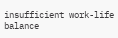insufficient work-life balance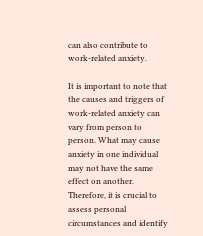can also contribute to work-related anxiety.

It is important to note that the causes and triggers of work-related anxiety can vary from person to person. What may cause anxiety in one individual may not have the same effect on another. Therefore, it is crucial to assess personal circumstances and identify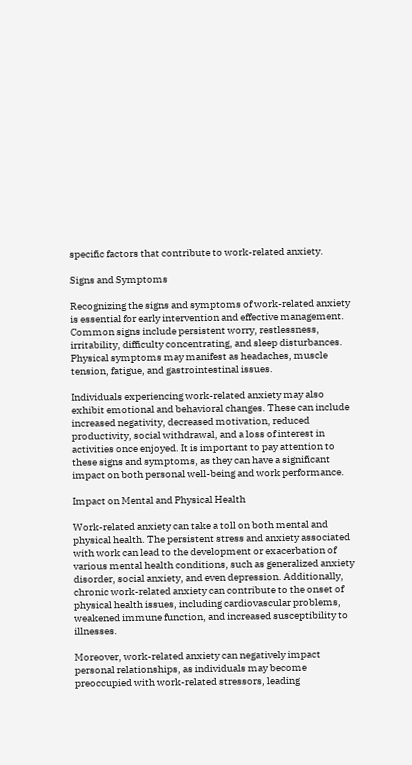specific factors that contribute to work-related anxiety.

Signs and Symptoms

Recognizing the signs and symptoms of work-related anxiety is essential for early intervention and effective management. Common signs include persistent worry, restlessness, irritability, difficulty concentrating, and sleep disturbances. Physical symptoms may manifest as headaches, muscle tension, fatigue, and gastrointestinal issues.

Individuals experiencing work-related anxiety may also exhibit emotional and behavioral changes. These can include increased negativity, decreased motivation, reduced productivity, social withdrawal, and a loss of interest in activities once enjoyed. It is important to pay attention to these signs and symptoms, as they can have a significant impact on both personal well-being and work performance.

Impact on Mental and Physical Health

Work-related anxiety can take a toll on both mental and physical health. The persistent stress and anxiety associated with work can lead to the development or exacerbation of various mental health conditions, such as generalized anxiety disorder, social anxiety, and even depression. Additionally, chronic work-related anxiety can contribute to the onset of physical health issues, including cardiovascular problems, weakened immune function, and increased susceptibility to illnesses.

Moreover, work-related anxiety can negatively impact personal relationships, as individuals may become preoccupied with work-related stressors, leading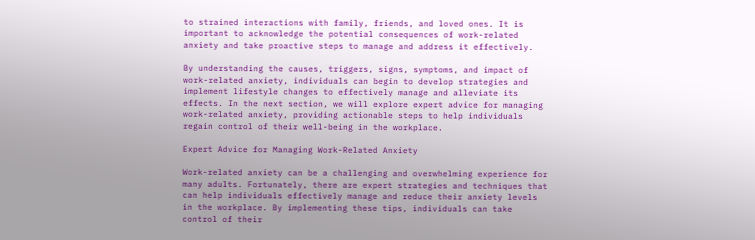to strained interactions with family, friends, and loved ones. It is important to acknowledge the potential consequences of work-related anxiety and take proactive steps to manage and address it effectively.

By understanding the causes, triggers, signs, symptoms, and impact of work-related anxiety, individuals can begin to develop strategies and implement lifestyle changes to effectively manage and alleviate its effects. In the next section, we will explore expert advice for managing work-related anxiety, providing actionable steps to help individuals regain control of their well-being in the workplace.

Expert Advice for Managing Work-Related Anxiety

Work-related anxiety can be a challenging and overwhelming experience for many adults. Fortunately, there are expert strategies and techniques that can help individuals effectively manage and reduce their anxiety levels in the workplace. By implementing these tips, individuals can take control of their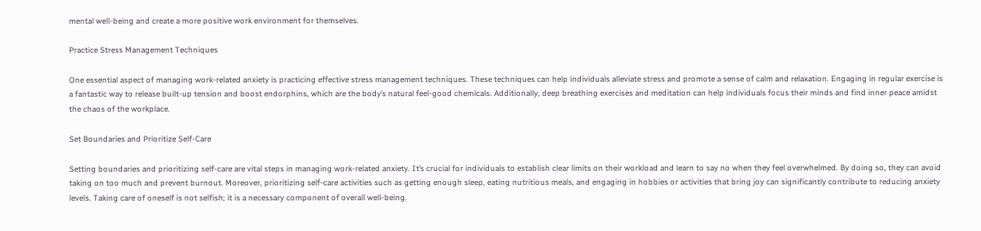mental well-being and create a more positive work environment for themselves.

Practice Stress Management Techniques

One essential aspect of managing work-related anxiety is practicing effective stress management techniques. These techniques can help individuals alleviate stress and promote a sense of calm and relaxation. Engaging in regular exercise is a fantastic way to release built-up tension and boost endorphins, which are the body’s natural feel-good chemicals. Additionally, deep breathing exercises and meditation can help individuals focus their minds and find inner peace amidst the chaos of the workplace.

Set Boundaries and Prioritize Self-Care

Setting boundaries and prioritizing self-care are vital steps in managing work-related anxiety. It’s crucial for individuals to establish clear limits on their workload and learn to say no when they feel overwhelmed. By doing so, they can avoid taking on too much and prevent burnout. Moreover, prioritizing self-care activities such as getting enough sleep, eating nutritious meals, and engaging in hobbies or activities that bring joy can significantly contribute to reducing anxiety levels. Taking care of oneself is not selfish; it is a necessary component of overall well-being.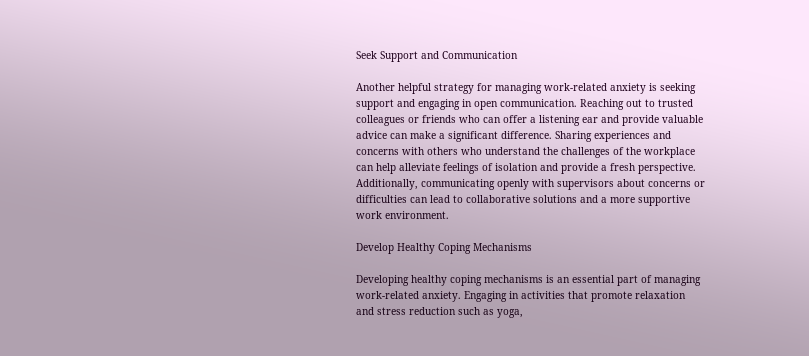Seek Support and Communication

Another helpful strategy for managing work-related anxiety is seeking support and engaging in open communication. Reaching out to trusted colleagues or friends who can offer a listening ear and provide valuable advice can make a significant difference. Sharing experiences and concerns with others who understand the challenges of the workplace can help alleviate feelings of isolation and provide a fresh perspective. Additionally, communicating openly with supervisors about concerns or difficulties can lead to collaborative solutions and a more supportive work environment.

Develop Healthy Coping Mechanisms

Developing healthy coping mechanisms is an essential part of managing work-related anxiety. Engaging in activities that promote relaxation and stress reduction such as yoga,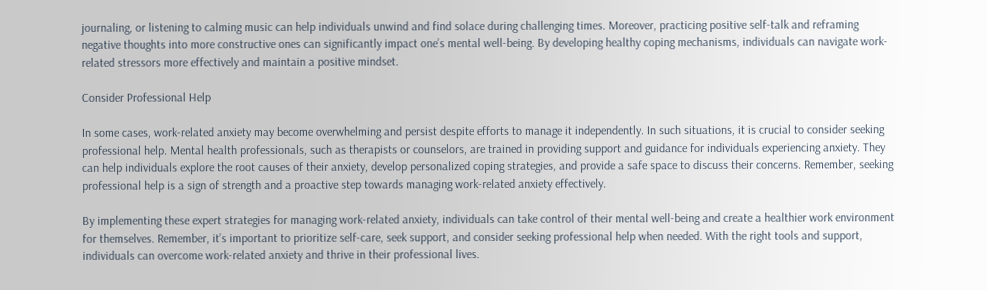journaling, or listening to calming music can help individuals unwind and find solace during challenging times. Moreover, practicing positive self-talk and reframing negative thoughts into more constructive ones can significantly impact one’s mental well-being. By developing healthy coping mechanisms, individuals can navigate work-related stressors more effectively and maintain a positive mindset.

Consider Professional Help

In some cases, work-related anxiety may become overwhelming and persist despite efforts to manage it independently. In such situations, it is crucial to consider seeking professional help. Mental health professionals, such as therapists or counselors, are trained in providing support and guidance for individuals experiencing anxiety. They can help individuals explore the root causes of their anxiety, develop personalized coping strategies, and provide a safe space to discuss their concerns. Remember, seeking professional help is a sign of strength and a proactive step towards managing work-related anxiety effectively.

By implementing these expert strategies for managing work-related anxiety, individuals can take control of their mental well-being and create a healthier work environment for themselves. Remember, it’s important to prioritize self-care, seek support, and consider seeking professional help when needed. With the right tools and support, individuals can overcome work-related anxiety and thrive in their professional lives.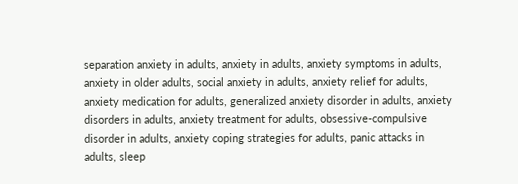separation anxiety in adults, anxiety in adults, anxiety symptoms in adults, anxiety in older adults, social anxiety in adults, anxiety relief for adults, anxiety medication for adults, generalized anxiety disorder in adults, anxiety disorders in adults, anxiety treatment for adults, obsessive-compulsive disorder in adults, anxiety coping strategies for adults, panic attacks in adults, sleep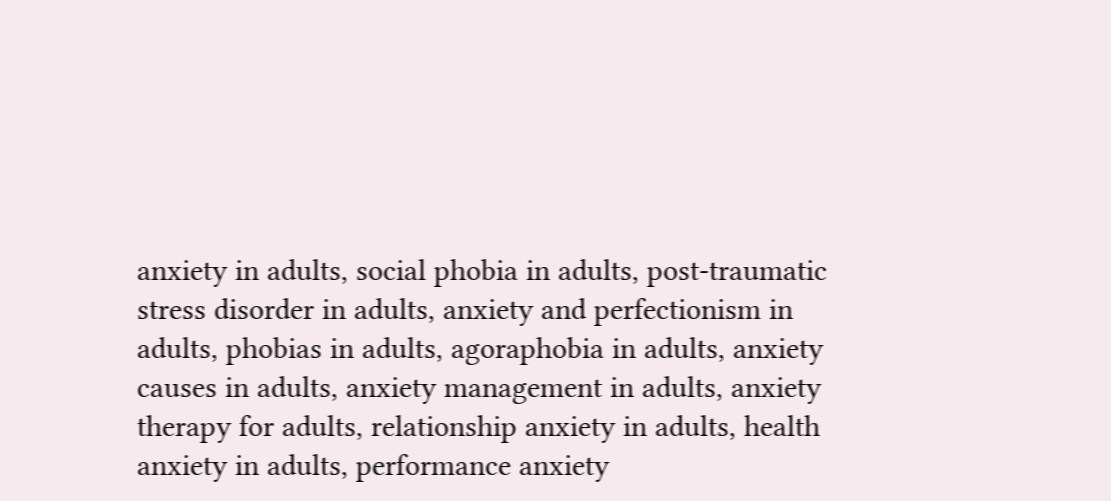anxiety in adults, social phobia in adults, post-traumatic stress disorder in adults, anxiety and perfectionism in adults, phobias in adults, agoraphobia in adults, anxiety causes in adults, anxiety management in adults, anxiety therapy for adults, relationship anxiety in adults, health anxiety in adults, performance anxiety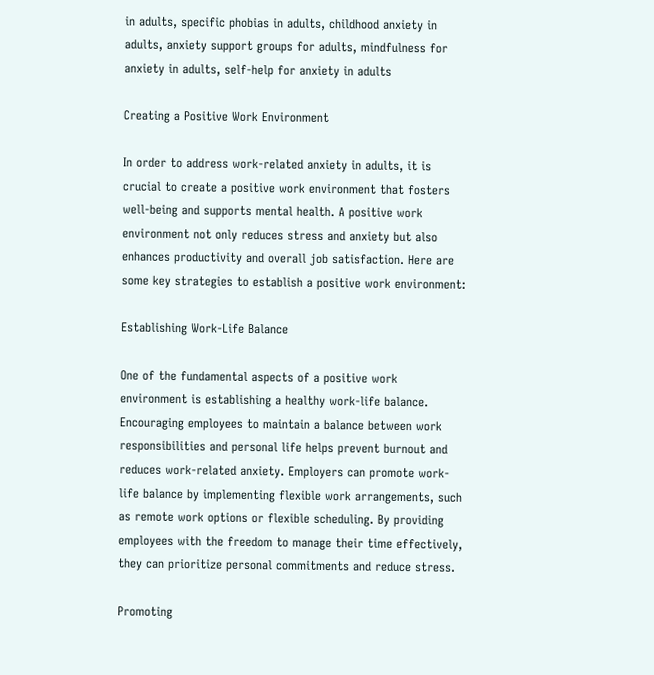in adults, specific phobias in adults, childhood anxiety in adults, anxiety support groups for adults, mindfulness for anxiety in adults, self-help for anxiety in adults

Creating a Positive Work Environment

In order to address work-related anxiety in adults, it is crucial to create a positive work environment that fosters well-being and supports mental health. A positive work environment not only reduces stress and anxiety but also enhances productivity and overall job satisfaction. Here are some key strategies to establish a positive work environment:

Establishing Work-Life Balance

One of the fundamental aspects of a positive work environment is establishing a healthy work-life balance. Encouraging employees to maintain a balance between work responsibilities and personal life helps prevent burnout and reduces work-related anxiety. Employers can promote work-life balance by implementing flexible work arrangements, such as remote work options or flexible scheduling. By providing employees with the freedom to manage their time effectively, they can prioritize personal commitments and reduce stress.

Promoting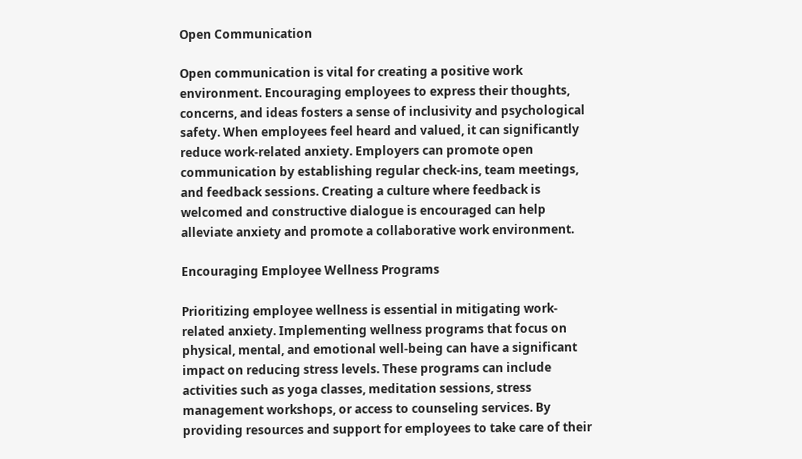Open Communication

Open communication is vital for creating a positive work environment. Encouraging employees to express their thoughts, concerns, and ideas fosters a sense of inclusivity and psychological safety. When employees feel heard and valued, it can significantly reduce work-related anxiety. Employers can promote open communication by establishing regular check-ins, team meetings, and feedback sessions. Creating a culture where feedback is welcomed and constructive dialogue is encouraged can help alleviate anxiety and promote a collaborative work environment.

Encouraging Employee Wellness Programs

Prioritizing employee wellness is essential in mitigating work-related anxiety. Implementing wellness programs that focus on physical, mental, and emotional well-being can have a significant impact on reducing stress levels. These programs can include activities such as yoga classes, meditation sessions, stress management workshops, or access to counseling services. By providing resources and support for employees to take care of their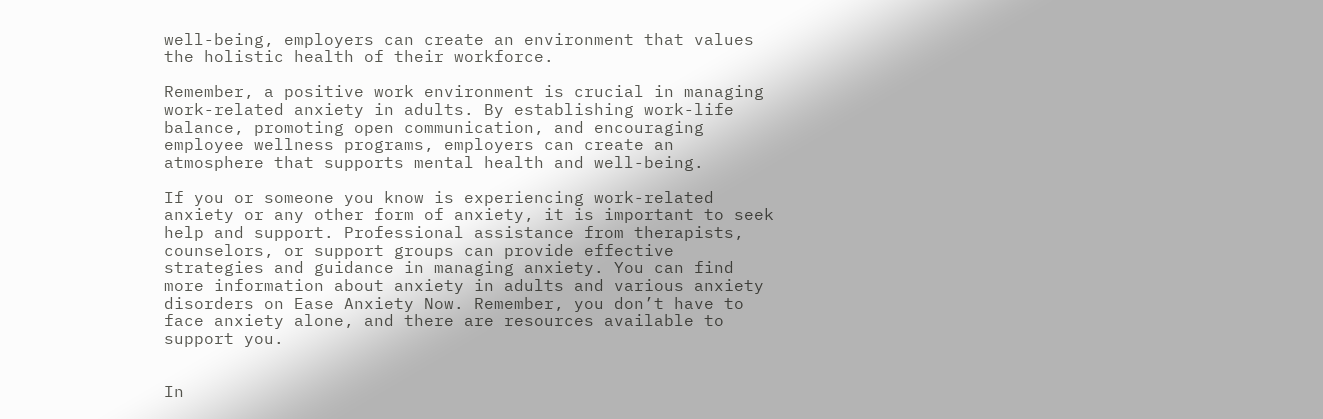well-being, employers can create an environment that values the holistic health of their workforce.

Remember, a positive work environment is crucial in managing work-related anxiety in adults. By establishing work-life balance, promoting open communication, and encouraging employee wellness programs, employers can create an atmosphere that supports mental health and well-being.

If you or someone you know is experiencing work-related anxiety or any other form of anxiety, it is important to seek help and support. Professional assistance from therapists, counselors, or support groups can provide effective strategies and guidance in managing anxiety. You can find more information about anxiety in adults and various anxiety disorders on Ease Anxiety Now. Remember, you don’t have to face anxiety alone, and there are resources available to support you.


In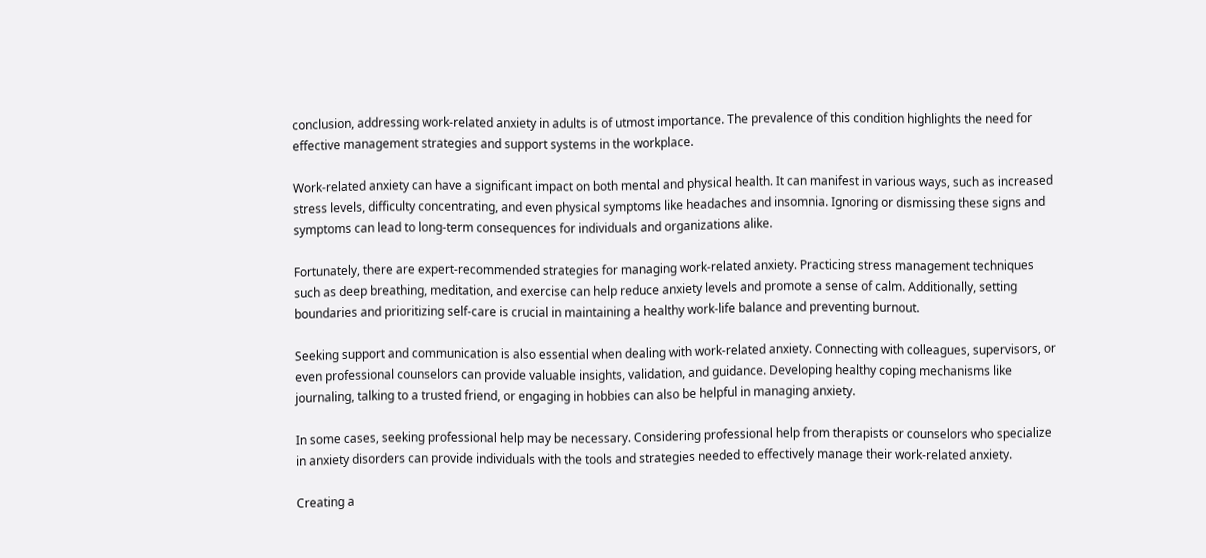conclusion, addressing work-related anxiety in adults is of utmost importance. The prevalence of this condition highlights the need for effective management strategies and support systems in the workplace.

Work-related anxiety can have a significant impact on both mental and physical health. It can manifest in various ways, such as increased stress levels, difficulty concentrating, and even physical symptoms like headaches and insomnia. Ignoring or dismissing these signs and symptoms can lead to long-term consequences for individuals and organizations alike.

Fortunately, there are expert-recommended strategies for managing work-related anxiety. Practicing stress management techniques such as deep breathing, meditation, and exercise can help reduce anxiety levels and promote a sense of calm. Additionally, setting boundaries and prioritizing self-care is crucial in maintaining a healthy work-life balance and preventing burnout.

Seeking support and communication is also essential when dealing with work-related anxiety. Connecting with colleagues, supervisors, or even professional counselors can provide valuable insights, validation, and guidance. Developing healthy coping mechanisms like journaling, talking to a trusted friend, or engaging in hobbies can also be helpful in managing anxiety.

In some cases, seeking professional help may be necessary. Considering professional help from therapists or counselors who specialize in anxiety disorders can provide individuals with the tools and strategies needed to effectively manage their work-related anxiety.

Creating a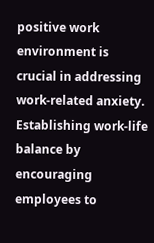positive work environment is crucial in addressing work-related anxiety. Establishing work-life balance by encouraging employees to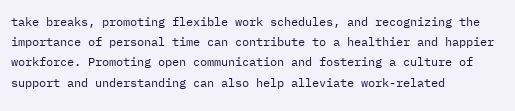take breaks, promoting flexible work schedules, and recognizing the importance of personal time can contribute to a healthier and happier workforce. Promoting open communication and fostering a culture of support and understanding can also help alleviate work-related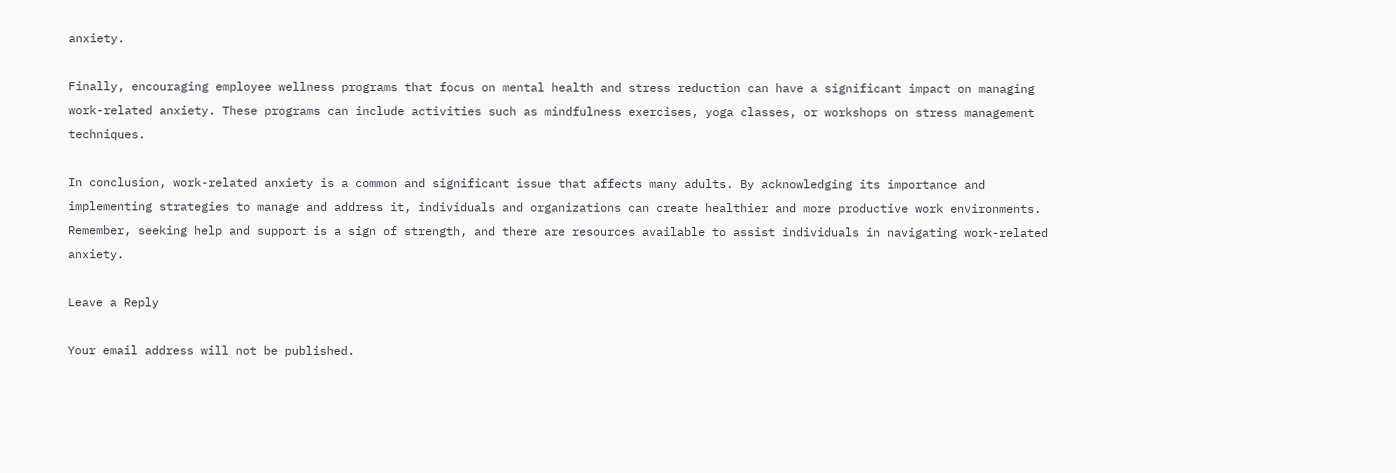anxiety.

Finally, encouraging employee wellness programs that focus on mental health and stress reduction can have a significant impact on managing work-related anxiety. These programs can include activities such as mindfulness exercises, yoga classes, or workshops on stress management techniques.

In conclusion, work-related anxiety is a common and significant issue that affects many adults. By acknowledging its importance and implementing strategies to manage and address it, individuals and organizations can create healthier and more productive work environments. Remember, seeking help and support is a sign of strength, and there are resources available to assist individuals in navigating work-related anxiety.

Leave a Reply

Your email address will not be published.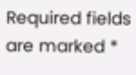Required fields are marked *